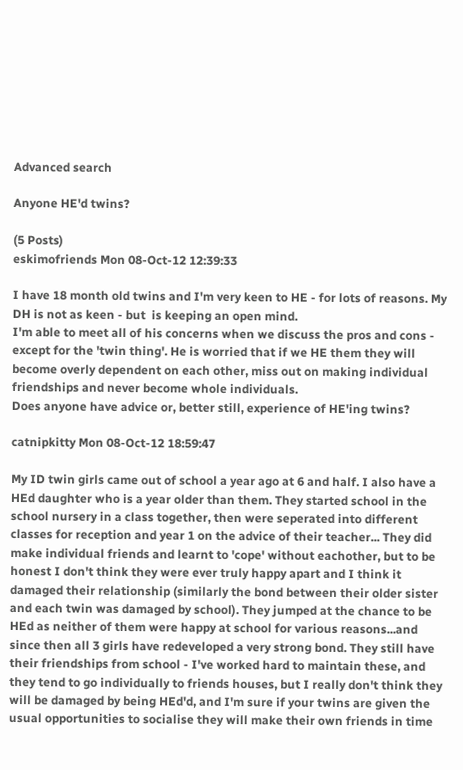Advanced search

Anyone HE'd twins?

(5 Posts)
eskimofriends Mon 08-Oct-12 12:39:33

I have 18 month old twins and I'm very keen to HE - for lots of reasons. My DH is not as keen - but  is keeping an open mind.
I'm able to meet all of his concerns when we discuss the pros and cons - except for the 'twin thing'. He is worried that if we HE them they will become overly dependent on each other, miss out on making individual friendships and never become whole individuals.
Does anyone have advice or, better still, experience of HE'ing twins?

catnipkitty Mon 08-Oct-12 18:59:47

My ID twin girls came out of school a year ago at 6 and half. I also have a HEd daughter who is a year older than them. They started school in the school nursery in a class together, then were seperated into different classes for reception and year 1 on the advice of their teacher... They did make individual friends and learnt to 'cope' without eachother, but to be honest I don't think they were ever truly happy apart and I think it damaged their relationship (similarly the bond between their older sister and each twin was damaged by school). They jumped at the chance to be HEd as neither of them were happy at school for various reasons...and since then all 3 girls have redeveloped a very strong bond. They still have their friendships from school - I've worked hard to maintain these, and they tend to go individually to friends houses, but I really don't think they will be damaged by being HEd'd, and I'm sure if your twins are given the usual opportunities to socialise they will make their own friends in time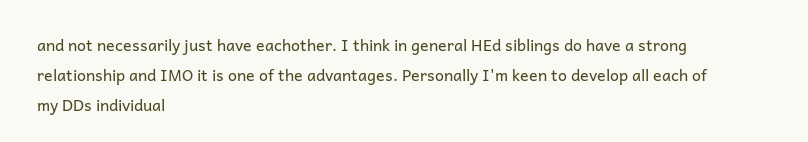and not necessarily just have eachother. I think in general HEd siblings do have a strong relationship and IMO it is one of the advantages. Personally I'm keen to develop all each of my DDs individual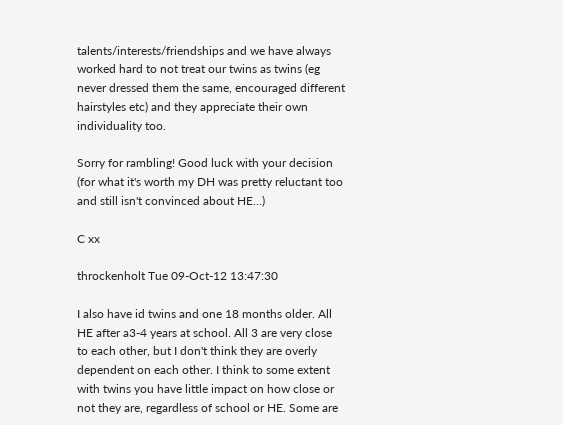talents/interests/friendships and we have always worked hard to not treat our twins as twins (eg never dressed them the same, encouraged different hairstyles etc) and they appreciate their own individuality too.

Sorry for rambling! Good luck with your decision (for what it's worth my DH was pretty reluctant too and still isn't convinced about HE...)

C xx

throckenholt Tue 09-Oct-12 13:47:30

I also have id twins and one 18 months older. All HE after a3-4 years at school. All 3 are very close to each other, but I don't think they are overly dependent on each other. I think to some extent with twins you have little impact on how close or not they are, regardless of school or HE. Some are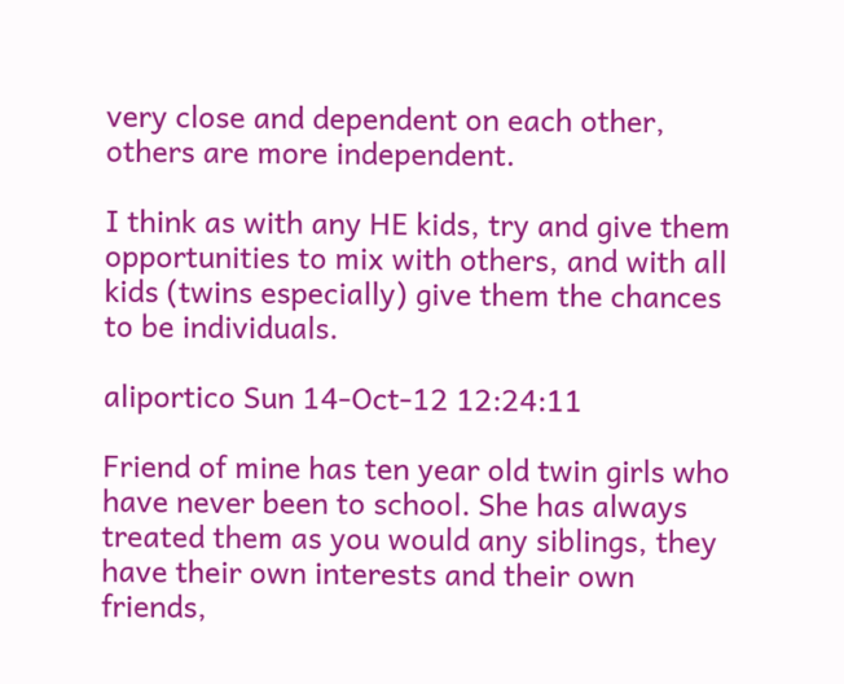very close and dependent on each other, others are more independent.

I think as with any HE kids, try and give them opportunities to mix with others, and with all kids (twins especially) give them the chances to be individuals.

aliportico Sun 14-Oct-12 12:24:11

Friend of mine has ten year old twin girls who have never been to school. She has always treated them as you would any siblings, they have their own interests and their own friends,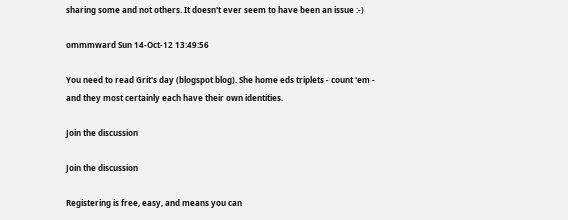sharing some and not others. It doesn't ever seem to have been an issue :-)

ommmward Sun 14-Oct-12 13:49:56

You need to read Grit's day (blogspot blog). She home eds triplets - count 'em - and they most certainly each have their own identities.

Join the discussion

Join the discussion

Registering is free, easy, and means you can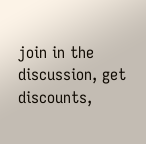join in the discussion, get discounts,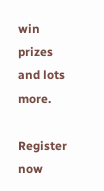win prizes and lots more.

Register now